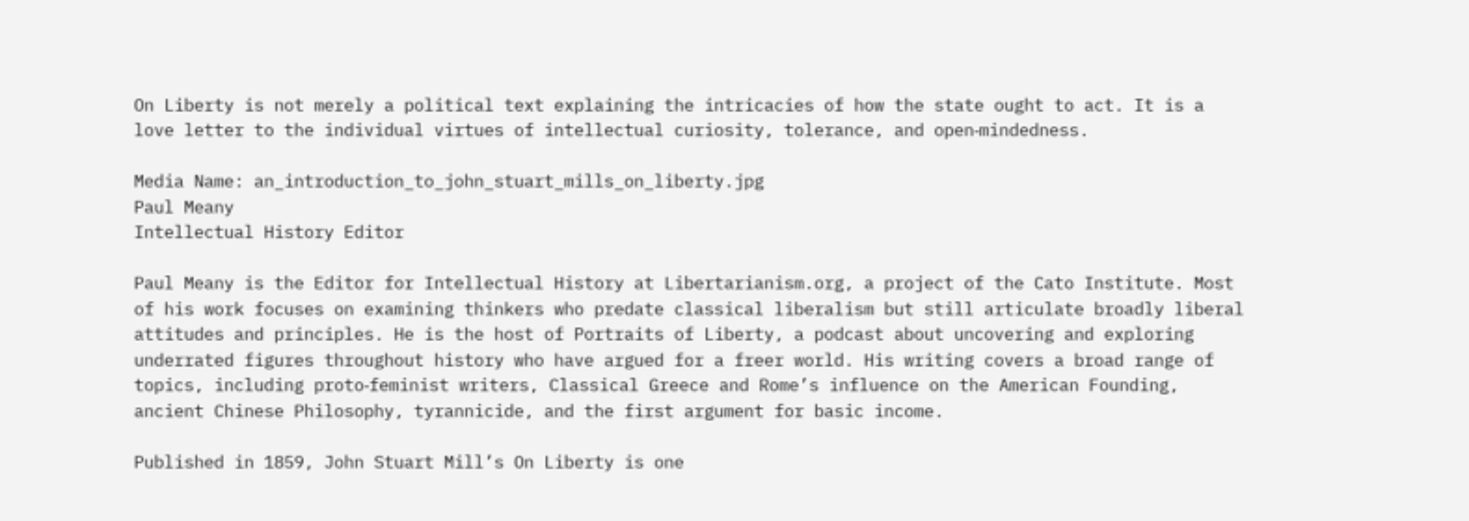On Liberty is not merely a political text explaining the intricacies of how the state ought to act. It is a love letter to the individual virtues of intellectual curiosity, tolerance, and open‐mindedness.

Media Name: an_introduction_to_john_stuart_mills_on_liberty.jpg
Paul Meany
Intellectual History Editor

Paul Meany is the Editor for Intellectual History at Libertarianism.org, a project of the Cato Institute. Most of his work focuses on examining thinkers who predate classical liberalism but still articulate broadly liberal attitudes and principles. He is the host of Portraits of Liberty, a podcast about uncovering and exploring underrated figures throughout history who have argued for a freer world. His writing covers a broad range of topics, including proto‐feminist writers, Classical Greece and Rome’s influence on the American Founding, ancient Chinese Philosophy, tyrannicide, and the first argument for basic income.

Published in 1859, John Stuart Mill’s On Liberty is one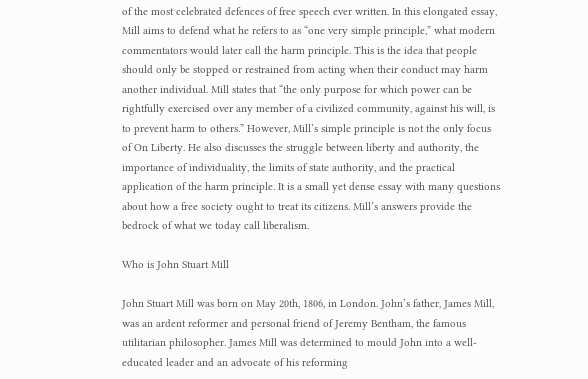of the most celebrated defences of free speech ever written. In this elongated essay, Mill aims to defend what he refers to as “one very simple principle,” what modern commentators would later call the harm principle. This is the idea that people should only be stopped or restrained from acting when their conduct may harm another individual. Mill states that “the only purpose for which power can be rightfully exercised over any member of a civilized community, against his will, is to prevent harm to others.” However, Mill’s simple principle is not the only focus of On Liberty. He also discusses the struggle between liberty and authority, the importance of individuality, the limits of state authority, and the practical application of the harm principle. It is a small yet dense essay with many questions about how a free society ought to treat its citizens. Mill’s answers provide the bedrock of what we today call liberalism.

Who is John Stuart Mill

John Stuart Mill was born on May 20th, 1806, in London. John’s father, James Mill, was an ardent reformer and personal friend of Jeremy Bentham, the famous utilitarian philosopher. James Mill was determined to mould John into a well‐educated leader and an advocate of his reforming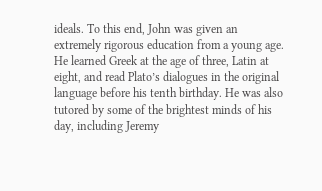ideals. To this end, John was given an extremely rigorous education from a young age. He learned Greek at the age of three, Latin at eight, and read Plato’s dialogues in the original language before his tenth birthday. He was also tutored by some of the brightest minds of his day, including Jeremy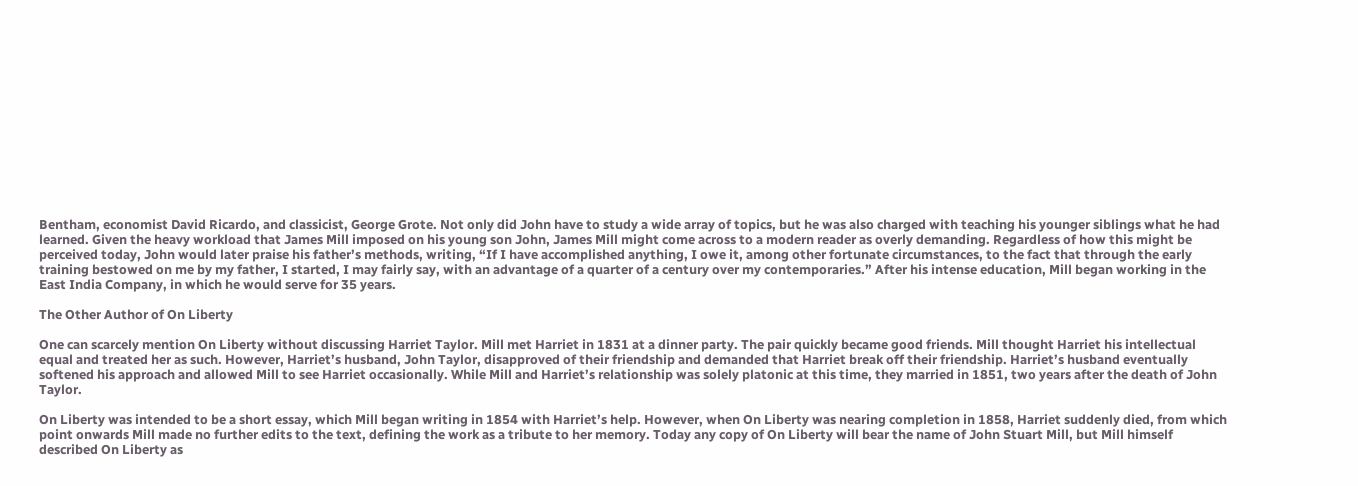Bentham, economist David Ricardo, and classicist, George Grote. Not only did John have to study a wide array of topics, but he was also charged with teaching his younger siblings what he had learned. Given the heavy workload that James Mill imposed on his young son John, James Mill might come across to a modern reader as overly demanding. Regardless of how this might be perceived today, John would later praise his father’s methods, writing, “If I have accomplished anything, I owe it, among other fortunate circumstances, to the fact that through the early training bestowed on me by my father, I started, I may fairly say, with an advantage of a quarter of a century over my contemporaries.” After his intense education, Mill began working in the East India Company, in which he would serve for 35 years.

The Other Author of On Liberty

One can scarcely mention On Liberty without discussing Harriet Taylor. Mill met Harriet in 1831 at a dinner party. The pair quickly became good friends. Mill thought Harriet his intellectual equal and treated her as such. However, Harriet’s husband, John Taylor, disapproved of their friendship and demanded that Harriet break off their friendship. Harriet’s husband eventually softened his approach and allowed Mill to see Harriet occasionally. While Mill and Harriet’s relationship was solely platonic at this time, they married in 1851, two years after the death of John Taylor.

On Liberty was intended to be a short essay, which Mill began writing in 1854 with Harriet’s help. However, when On Liberty was nearing completion in 1858, Harriet suddenly died, from which point onwards Mill made no further edits to the text, defining the work as a tribute to her memory. Today any copy of On Liberty will bear the name of John Stuart Mill, but Mill himself described On Liberty as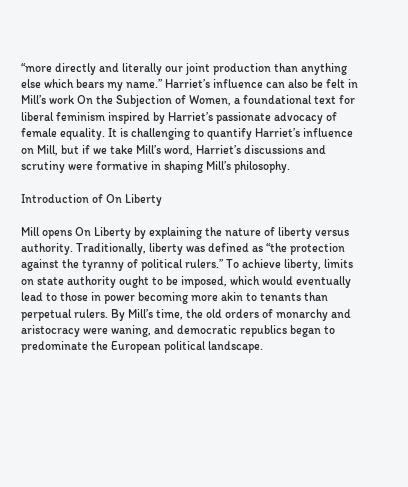“more directly and literally our joint production than anything else which bears my name.” Harriet’s influence can also be felt in Mill’s work On the Subjection of Women, a foundational text for liberal feminism inspired by Harriet’s passionate advocacy of female equality. It is challenging to quantify Harriet’s influence on Mill, but if we take Mill’s word, Harriet’s discussions and scrutiny were formative in shaping Mill’s philosophy.

Introduction of On Liberty

Mill opens On Liberty by explaining the nature of liberty versus authority. Traditionally, liberty was defined as “the protection against the tyranny of political rulers.” To achieve liberty, limits on state authority ought to be imposed, which would eventually lead to those in power becoming more akin to tenants than perpetual rulers. By Mill’s time, the old orders of monarchy and aristocracy were waning, and democratic republics began to predominate the European political landscape.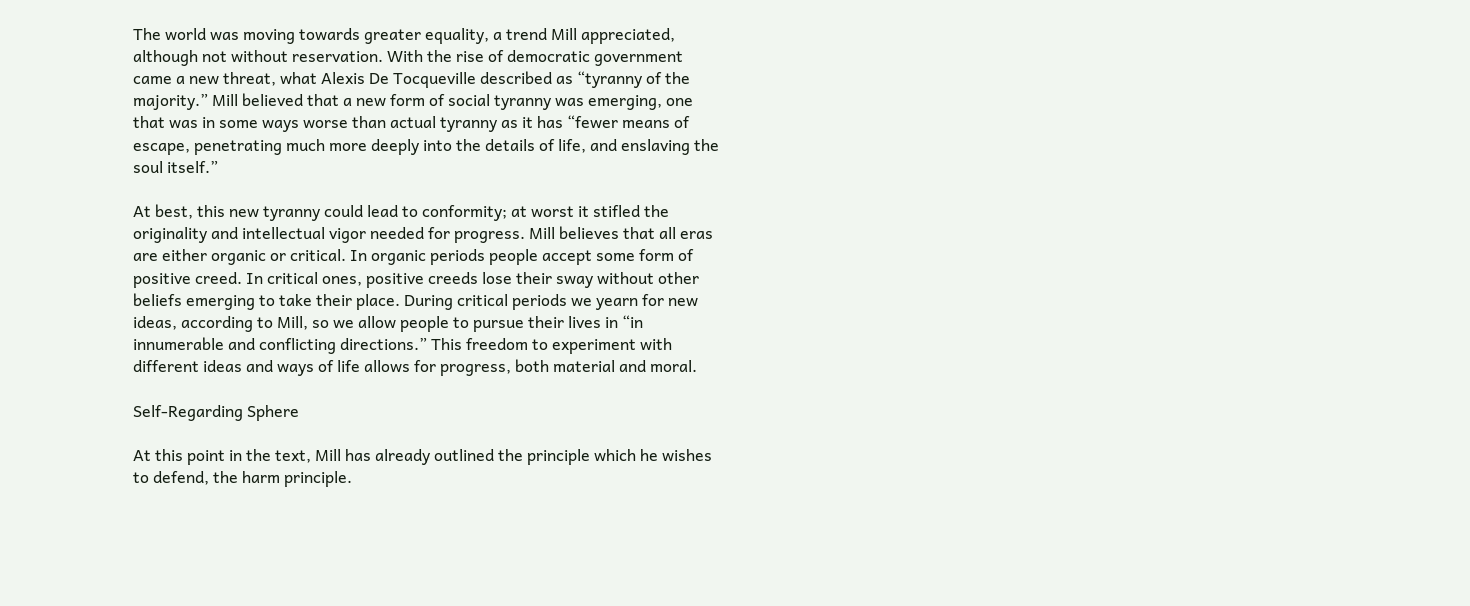The world was moving towards greater equality, a trend Mill appreciated, although not without reservation. With the rise of democratic government came a new threat, what Alexis De Tocqueville described as “tyranny of the majority.” Mill believed that a new form of social tyranny was emerging, one that was in some ways worse than actual tyranny as it has “fewer means of escape, penetrating much more deeply into the details of life, and enslaving the soul itself.”

At best, this new tyranny could lead to conformity; at worst it stifled the originality and intellectual vigor needed for progress. Mill believes that all eras are either organic or critical. In organic periods people accept some form of positive creed. In critical ones, positive creeds lose their sway without other beliefs emerging to take their place. During critical periods we yearn for new ideas, according to Mill, so we allow people to pursue their lives in “in innumerable and conflicting directions.” This freedom to experiment with different ideas and ways of life allows for progress, both material and moral.

Self‐Regarding Sphere

At this point in the text, Mill has already outlined the principle which he wishes to defend, the harm principle.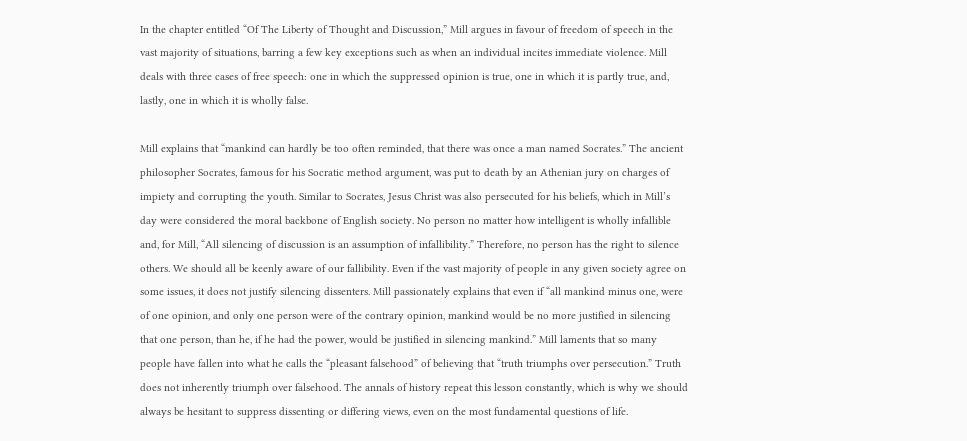In the chapter entitled “Of The Liberty of Thought and Discussion,” Mill argues in favour of freedom of speech in the vast majority of situations, barring a few key exceptions such as when an individual incites immediate violence. Mill deals with three cases of free speech: one in which the suppressed opinion is true, one in which it is partly true, and, lastly, one in which it is wholly false.

Mill explains that “mankind can hardly be too often reminded, that there was once a man named Socrates.” The ancient philosopher Socrates, famous for his Socratic method argument, was put to death by an Athenian jury on charges of impiety and corrupting the youth. Similar to Socrates, Jesus Christ was also persecuted for his beliefs, which in Mill’s day were considered the moral backbone of English society. No person no matter how intelligent is wholly infallible and, for Mill, “All silencing of discussion is an assumption of infallibility.” Therefore, no person has the right to silence others. We should all be keenly aware of our fallibility. Even if the vast majority of people in any given society agree on some issues, it does not justify silencing dissenters. Mill passionately explains that even if “all mankind minus one, were of one opinion, and only one person were of the contrary opinion, mankind would be no more justified in silencing that one person, than he, if he had the power, would be justified in silencing mankind.” Mill laments that so many people have fallen into what he calls the “pleasant falsehood” of believing that “truth triumphs over persecution.” Truth does not inherently triumph over falsehood. The annals of history repeat this lesson constantly, which is why we should always be hesitant to suppress dissenting or differing views, even on the most fundamental questions of life.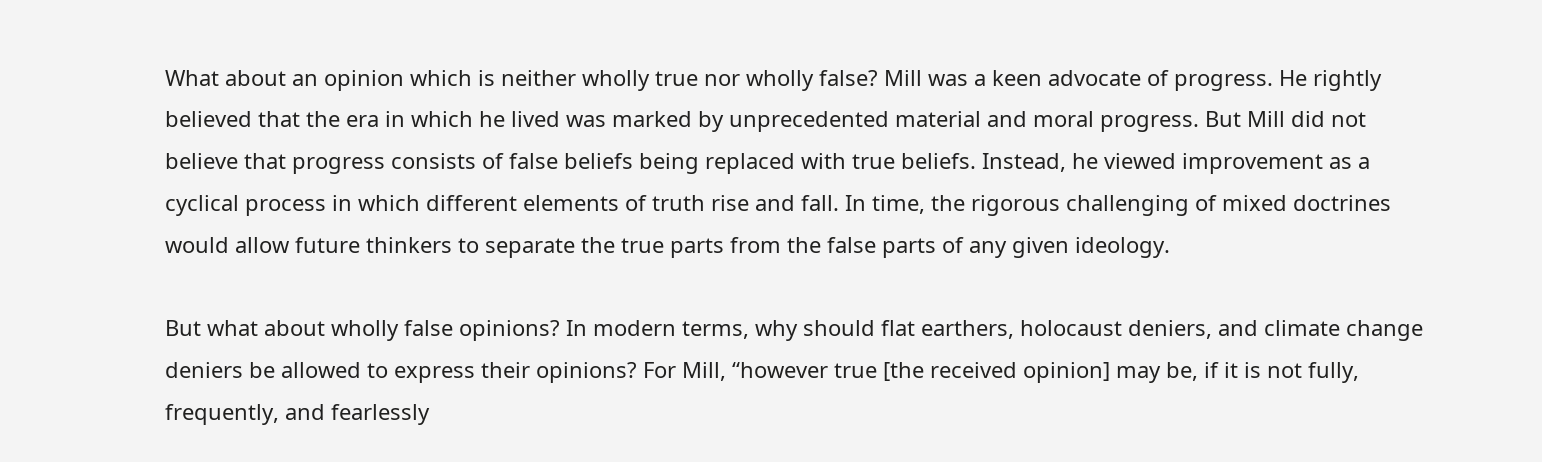What about an opinion which is neither wholly true nor wholly false? Mill was a keen advocate of progress. He rightly believed that the era in which he lived was marked by unprecedented material and moral progress. But Mill did not believe that progress consists of false beliefs being replaced with true beliefs. Instead, he viewed improvement as a cyclical process in which different elements of truth rise and fall. In time, the rigorous challenging of mixed doctrines would allow future thinkers to separate the true parts from the false parts of any given ideology.

But what about wholly false opinions? In modern terms, why should flat earthers, holocaust deniers, and climate change deniers be allowed to express their opinions? For Mill, “however true [the received opinion] may be, if it is not fully, frequently, and fearlessly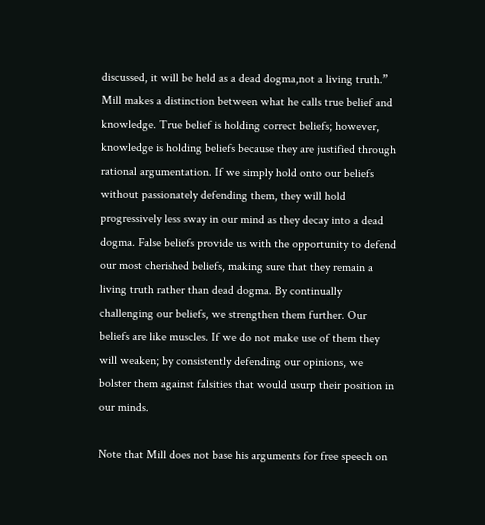discussed, it will be held as a dead dogma,not a living truth.” Mill makes a distinction between what he calls true belief and knowledge. True belief is holding correct beliefs; however, knowledge is holding beliefs because they are justified through rational argumentation. If we simply hold onto our beliefs without passionately defending them, they will hold progressively less sway in our mind as they decay into a dead dogma. False beliefs provide us with the opportunity to defend our most cherished beliefs, making sure that they remain a living truth rather than dead dogma. By continually challenging our beliefs, we strengthen them further. Our beliefs are like muscles. If we do not make use of them they will weaken; by consistently defending our opinions, we bolster them against falsities that would usurp their position in our minds.

Note that Mill does not base his arguments for free speech on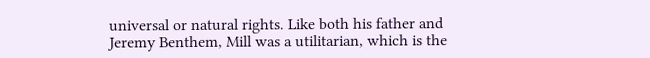universal or natural rights. Like both his father and Jeremy Benthem, Mill was a utilitarian, which is the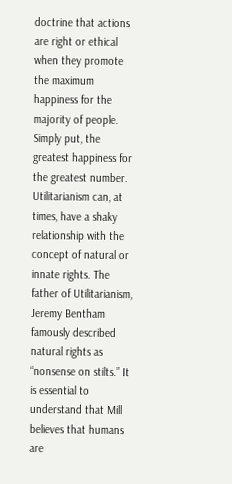doctrine that actions are right or ethical when they promote the maximum happiness for the majority of people. Simply put, the greatest happiness for the greatest number. Utilitarianism can, at times, have a shaky relationship with the concept of natural or innate rights. The father of Utilitarianism, Jeremy Bentham famously described natural rights as “nonsense on stilts.” It is essential to understand that Mill believes that humans are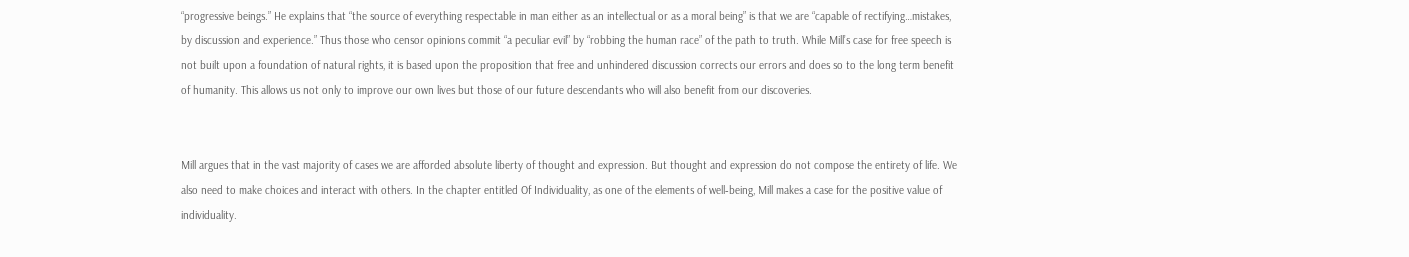“progressive beings.” He explains that “the source of everything respectable in man either as an intellectual or as a moral being” is that we are “capable of rectifying…mistakes, by discussion and experience.” Thus those who censor opinions commit “a peculiar evil” by “robbing the human race” of the path to truth. While Mill’s case for free speech is not built upon a foundation of natural rights, it is based upon the proposition that free and unhindered discussion corrects our errors and does so to the long term benefit of humanity. This allows us not only to improve our own lives but those of our future descendants who will also benefit from our discoveries.


Mill argues that in the vast majority of cases we are afforded absolute liberty of thought and expression. But thought and expression do not compose the entirety of life. We also need to make choices and interact with others. In the chapter entitled Of Individuality, as one of the elements of well‐being, Mill makes a case for the positive value of individuality.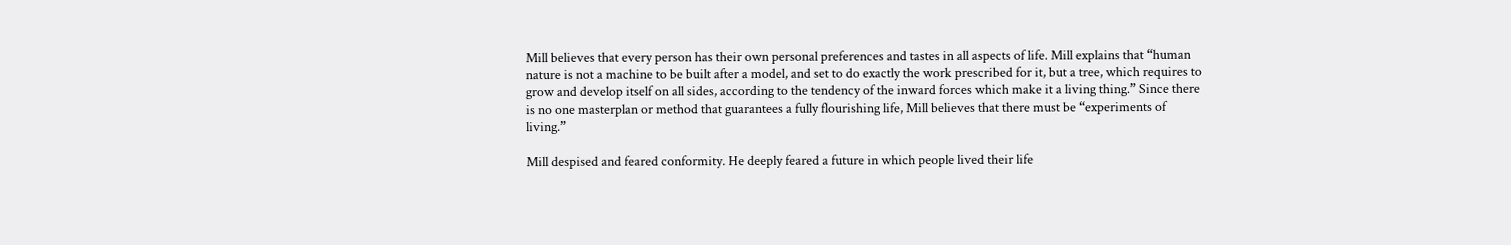Mill believes that every person has their own personal preferences and tastes in all aspects of life. Mill explains that “human nature is not a machine to be built after a model, and set to do exactly the work prescribed for it, but a tree, which requires to grow and develop itself on all sides, according to the tendency of the inward forces which make it a living thing.” Since there is no one masterplan or method that guarantees a fully flourishing life, Mill believes that there must be “experiments of living.”

Mill despised and feared conformity. He deeply feared a future in which people lived their life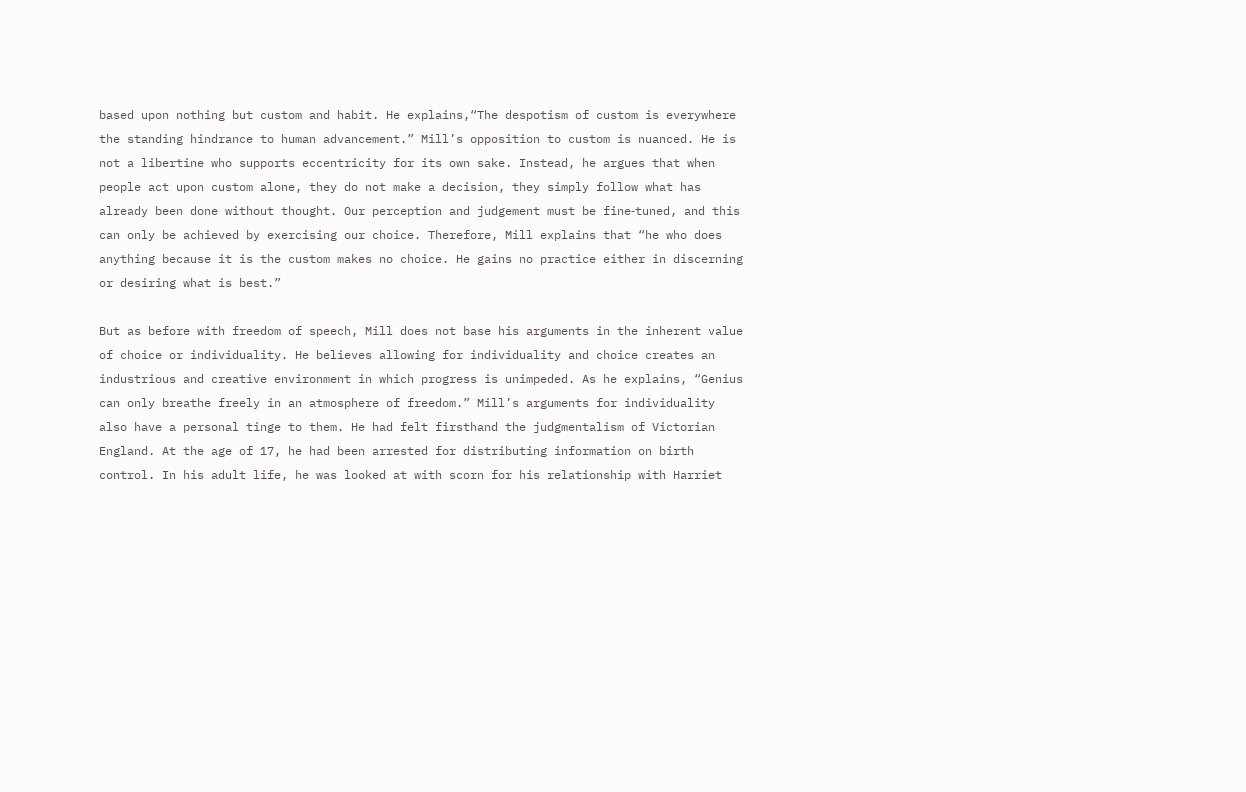based upon nothing but custom and habit. He explains,“The despotism of custom is everywhere the standing hindrance to human advancement.” Mill’s opposition to custom is nuanced. He is not a libertine who supports eccentricity for its own sake. Instead, he argues that when people act upon custom alone, they do not make a decision, they simply follow what has already been done without thought. Our perception and judgement must be fine‐tuned, and this can only be achieved by exercising our choice. Therefore, Mill explains that “he who does anything because it is the custom makes no choice. He gains no practice either in discerning or desiring what is best.”

But as before with freedom of speech, Mill does not base his arguments in the inherent value of choice or individuality. He believes allowing for individuality and choice creates an industrious and creative environment in which progress is unimpeded. As he explains, “Genius can only breathe freely in an atmosphere of freedom.” Mill’s arguments for individuality also have a personal tinge to them. He had felt firsthand the judgmentalism of Victorian England. At the age of 17, he had been arrested for distributing information on birth control. In his adult life, he was looked at with scorn for his relationship with Harriet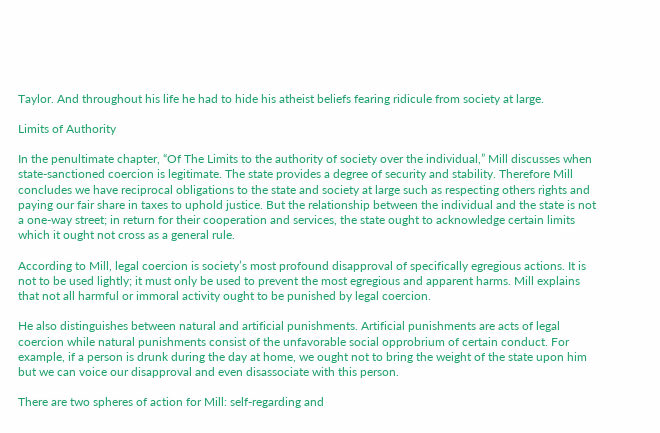Taylor. And throughout his life he had to hide his atheist beliefs fearing ridicule from society at large.

Limits of Authority

In the penultimate chapter, “Of The Limits to the authority of society over the individual,” Mill discusses when state‐sanctioned coercion is legitimate. The state provides a degree of security and stability. Therefore Mill concludes we have reciprocal obligations to the state and society at large such as respecting others rights and paying our fair share in taxes to uphold justice. But the relationship between the individual and the state is not a one‐way street; in return for their cooperation and services, the state ought to acknowledge certain limits which it ought not cross as a general rule.

According to Mill, legal coercion is society’s most profound disapproval of specifically egregious actions. It is not to be used lightly; it must only be used to prevent the most egregious and apparent harms. Mill explains that not all harmful or immoral activity ought to be punished by legal coercion.

He also distinguishes between natural and artificial punishments. Artificial punishments are acts of legal coercion while natural punishments consist of the unfavorable social opprobrium of certain conduct. For example, if a person is drunk during the day at home, we ought not to bring the weight of the state upon him but we can voice our disapproval and even disassociate with this person.

There are two spheres of action for Mill: self‐regarding and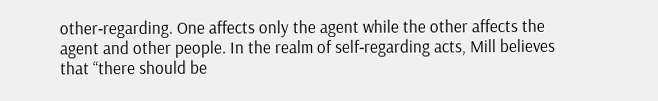other‐regarding. One affects only the agent while the other affects the agent and other people. In the realm of self‐regarding acts, Mill believes that “there should be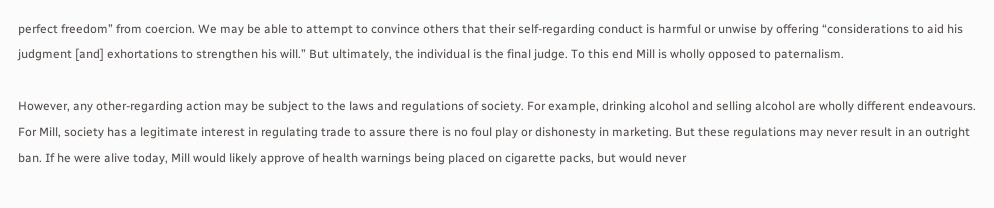perfect freedom” from coercion. We may be able to attempt to convince others that their self‐regarding conduct is harmful or unwise by offering “considerations to aid his judgment [and] exhortations to strengthen his will.” But ultimately, the individual is the final judge. To this end Mill is wholly opposed to paternalism.

However, any other‐regarding action may be subject to the laws and regulations of society. For example, drinking alcohol and selling alcohol are wholly different endeavours. For Mill, society has a legitimate interest in regulating trade to assure there is no foul play or dishonesty in marketing. But these regulations may never result in an outright ban. If he were alive today, Mill would likely approve of health warnings being placed on cigarette packs, but would never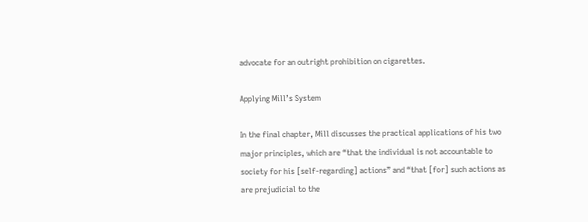advocate for an outright prohibition on cigarettes.

Applying Mill’s System

In the final chapter, Mill discusses the practical applications of his two major principles, which are “that the individual is not accountable to society for his [self‐regarding] actions” and “that [for] such actions as are prejudicial to the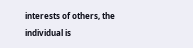interests of others, the individual is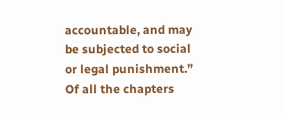accountable, and may be subjected to social or legal punishment.” Of all the chapters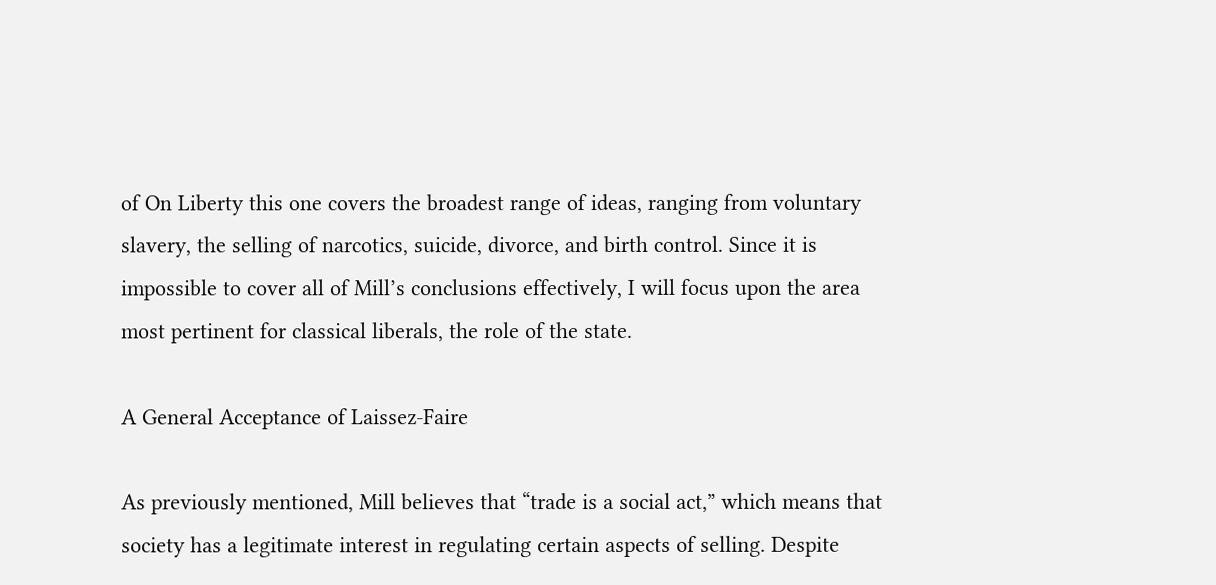of On Liberty this one covers the broadest range of ideas, ranging from voluntary slavery, the selling of narcotics, suicide, divorce, and birth control. Since it is impossible to cover all of Mill’s conclusions effectively, I will focus upon the area most pertinent for classical liberals, the role of the state.

A General Acceptance of Laissez‐Faire

As previously mentioned, Mill believes that “trade is a social act,” which means that society has a legitimate interest in regulating certain aspects of selling. Despite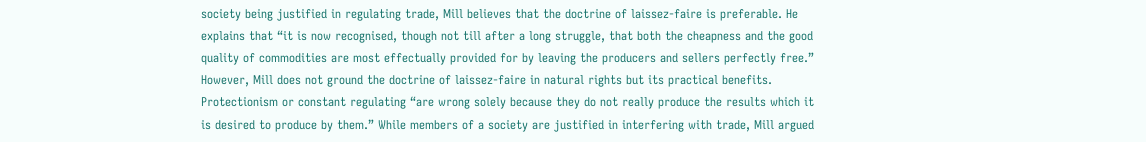society being justified in regulating trade, Mill believes that the doctrine of laissez‐faire is preferable. He explains that “it is now recognised, though not till after a long struggle, that both the cheapness and the good quality of commodities are most effectually provided for by leaving the producers and sellers perfectly free.” However, Mill does not ground the doctrine of laissez‐faire in natural rights but its practical benefits. Protectionism or constant regulating “are wrong solely because they do not really produce the results which it is desired to produce by them.” While members of a society are justified in interfering with trade, Mill argued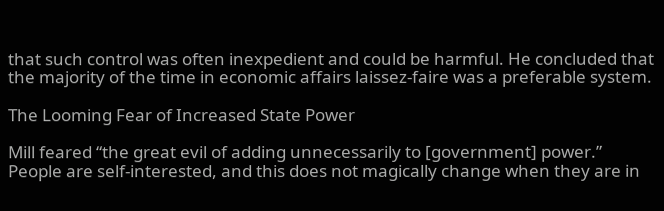that such control was often inexpedient and could be harmful. He concluded that the majority of the time in economic affairs laissez‐faire was a preferable system.

The Looming Fear of Increased State Power

Mill feared “the great evil of adding unnecessarily to [government] power.” People are self‐interested, and this does not magically change when they are in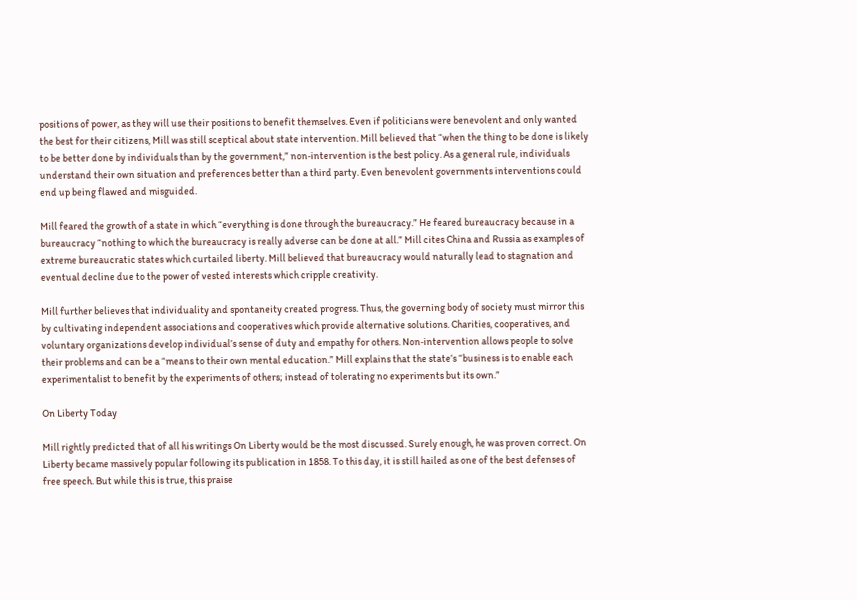positions of power, as they will use their positions to benefit themselves. Even if politicians were benevolent and only wanted the best for their citizens, Mill was still sceptical about state intervention. Mill believed that “when the thing to be done is likely to be better done by individuals than by the government,” non‐intervention is the best policy. As a general rule, individuals understand their own situation and preferences better than a third party. Even benevolent governments interventions could end up being flawed and misguided.

Mill feared the growth of a state in which “everything is done through the bureaucracy.” He feared bureaucracy because in a bureaucracy “nothing to which the bureaucracy is really adverse can be done at all.” Mill cites China and Russia as examples of extreme bureaucratic states which curtailed liberty. Mill believed that bureaucracy would naturally lead to stagnation and eventual decline due to the power of vested interests which cripple creativity.

Mill further believes that individuality and spontaneity created progress. Thus, the governing body of society must mirror this by cultivating independent associations and cooperatives which provide alternative solutions. Charities, cooperatives, and voluntary organizations develop individual’s sense of duty and empathy for others. Non‐intervention allows people to solve their problems and can be a “means to their own mental education.” Mill explains that the state’s “business is to enable each experimentalist to benefit by the experiments of others; instead of tolerating no experiments but its own.”

On Liberty Today

Mill rightly predicted that of all his writings On Liberty would be the most discussed. Surely enough, he was proven correct. On Liberty became massively popular following its publication in 1858. To this day, it is still hailed as one of the best defenses of free speech. But while this is true, this praise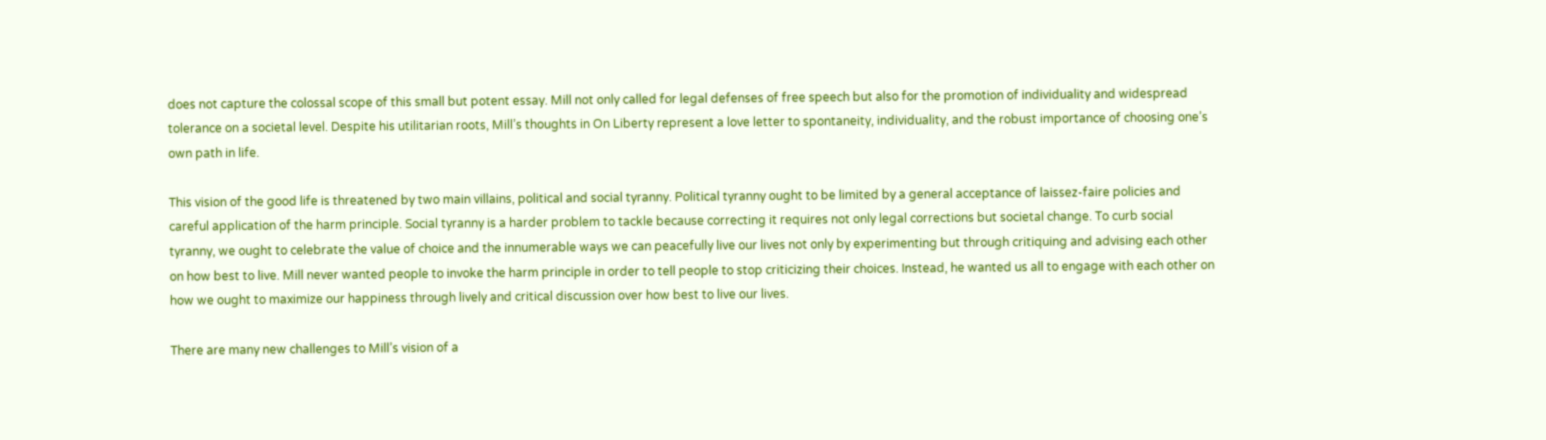does not capture the colossal scope of this small but potent essay. Mill not only called for legal defenses of free speech but also for the promotion of individuality and widespread tolerance on a societal level. Despite his utilitarian roots, Mill’s thoughts in On Liberty represent a love letter to spontaneity, individuality, and the robust importance of choosing one’s own path in life.

This vision of the good life is threatened by two main villains, political and social tyranny. Political tyranny ought to be limited by a general acceptance of laissez‐faire policies and careful application of the harm principle. Social tyranny is a harder problem to tackle because correcting it requires not only legal corrections but societal change. To curb social tyranny, we ought to celebrate the value of choice and the innumerable ways we can peacefully live our lives not only by experimenting but through critiquing and advising each other on how best to live. Mill never wanted people to invoke the harm principle in order to tell people to stop criticizing their choices. Instead, he wanted us all to engage with each other on how we ought to maximize our happiness through lively and critical discussion over how best to live our lives.

There are many new challenges to Mill’s vision of a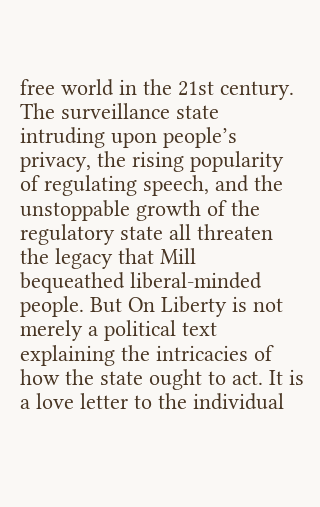free world in the 21st century. The surveillance state intruding upon people’s privacy, the rising popularity of regulating speech, and the unstoppable growth of the regulatory state all threaten the legacy that Mill bequeathed liberal‐minded people. But On Liberty is not merely a political text explaining the intricacies of how the state ought to act. It is a love letter to the individual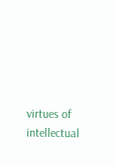virtues of intellectual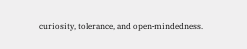curiosity, tolerance, and open‐mindedness.